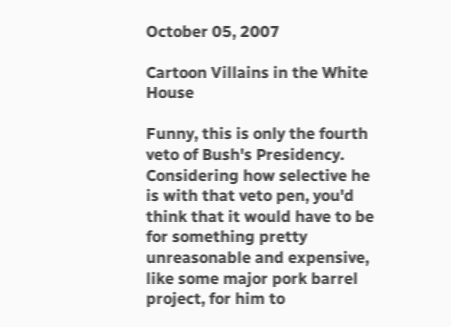October 05, 2007

Cartoon Villains in the White House

Funny, this is only the fourth veto of Bush's Presidency. Considering how selective he is with that veto pen, you'd think that it would have to be for something pretty unreasonable and expensive, like some major pork barrel project, for him to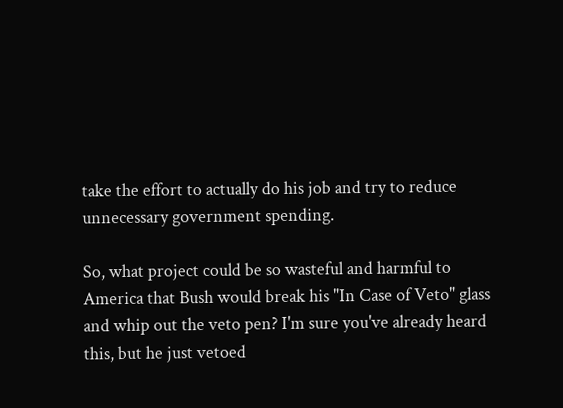take the effort to actually do his job and try to reduce unnecessary government spending.

So, what project could be so wasteful and harmful to America that Bush would break his "In Case of Veto" glass and whip out the veto pen? I'm sure you've already heard this, but he just vetoed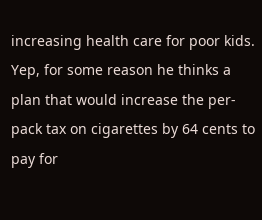increasing health care for poor kids. Yep, for some reason he thinks a plan that would increase the per-pack tax on cigarettes by 64 cents to pay for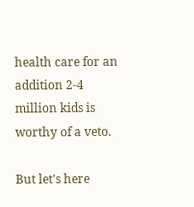health care for an addition 2-4 million kids is worthy of a veto.

But let's here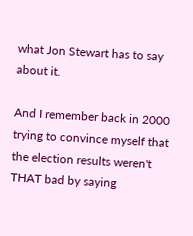what Jon Stewart has to say about it.

And I remember back in 2000 trying to convince myself that the election results weren't THAT bad by saying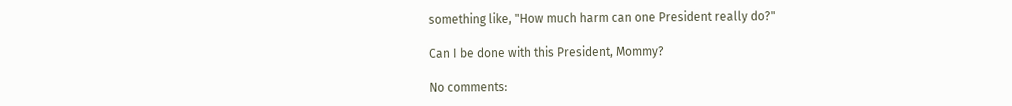something like, "How much harm can one President really do?"

Can I be done with this President, Mommy?

No comments: